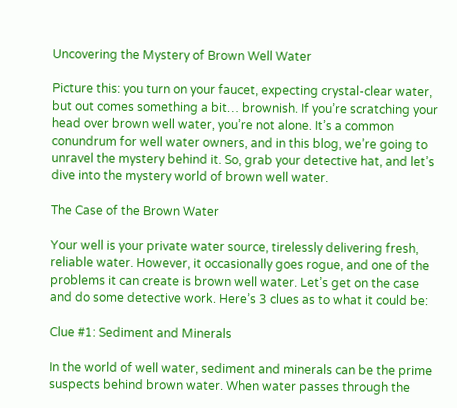Uncovering the Mystery of Brown Well Water

Picture this: you turn on your faucet, expecting crystal-clear water, but out comes something a bit… brownish. If you’re scratching your head over brown well water, you’re not alone. It’s a common conundrum for well water owners, and in this blog, we’re going to unravel the mystery behind it. So, grab your detective hat, and let’s dive into the mystery world of brown well water.

The Case of the Brown Water

Your well is your private water source, tirelessly delivering fresh, reliable water. However, it occasionally goes rogue, and one of the problems it can create is brown well water. Let’s get on the case and do some detective work. Here’s 3 clues as to what it could be:

Clue #1: Sediment and Minerals

In the world of well water, sediment and minerals can be the prime suspects behind brown water. When water passes through the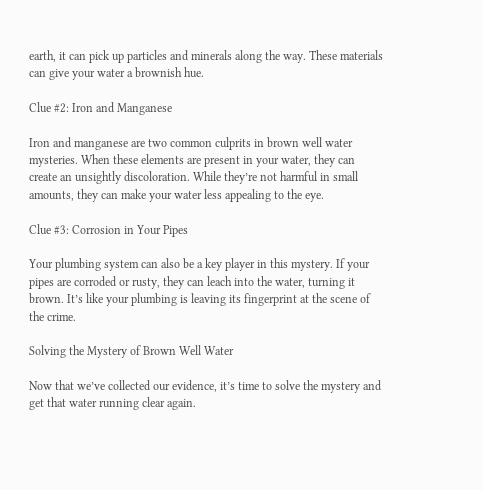earth, it can pick up particles and minerals along the way. These materials can give your water a brownish hue.

Clue #2: Iron and Manganese

Iron and manganese are two common culprits in brown well water mysteries. When these elements are present in your water, they can create an unsightly discoloration. While they’re not harmful in small amounts, they can make your water less appealing to the eye.

Clue #3: Corrosion in Your Pipes

Your plumbing system can also be a key player in this mystery. If your pipes are corroded or rusty, they can leach into the water, turning it brown. It’s like your plumbing is leaving its fingerprint at the scene of the crime.

Solving the Mystery of Brown Well Water

Now that we’ve collected our evidence, it’s time to solve the mystery and get that water running clear again.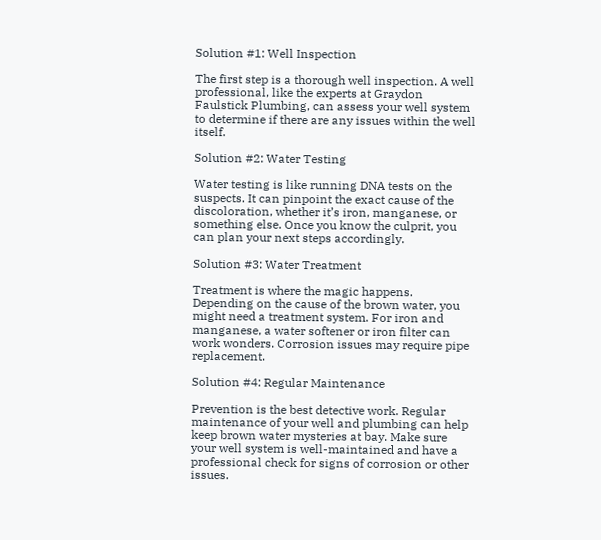Solution #1: Well Inspection

The first step is a thorough well inspection. A well professional, like the experts at Graydon Faulstick Plumbing, can assess your well system to determine if there are any issues within the well itself.

Solution #2: Water Testing

Water testing is like running DNA tests on the suspects. It can pinpoint the exact cause of the discoloration, whether it’s iron, manganese, or something else. Once you know the culprit, you can plan your next steps accordingly.

Solution #3: Water Treatment

Treatment is where the magic happens. Depending on the cause of the brown water, you might need a treatment system. For iron and manganese, a water softener or iron filter can work wonders. Corrosion issues may require pipe replacement.

Solution #4: Regular Maintenance

Prevention is the best detective work. Regular maintenance of your well and plumbing can help keep brown water mysteries at bay. Make sure your well system is well-maintained and have a professional check for signs of corrosion or other issues.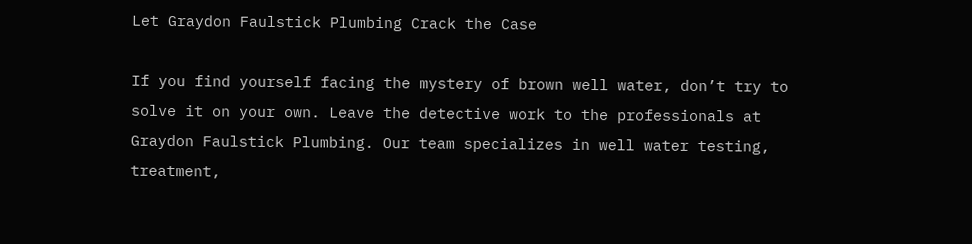Let Graydon Faulstick Plumbing Crack the Case

If you find yourself facing the mystery of brown well water, don’t try to solve it on your own. Leave the detective work to the professionals at Graydon Faulstick Plumbing. Our team specializes in well water testing, treatment,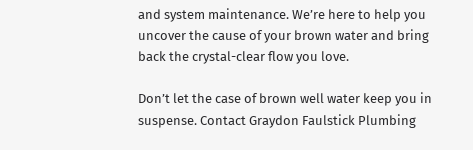and system maintenance. We’re here to help you uncover the cause of your brown water and bring back the crystal-clear flow you love.

Don’t let the case of brown well water keep you in suspense. Contact Graydon Faulstick Plumbing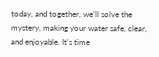today, and together, we’ll solve the mystery, making your water safe, clear, and enjoyable. It’s time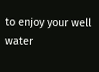to enjoy your well water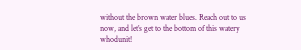without the brown water blues. Reach out to us now, and let’s get to the bottom of this watery whodunit!